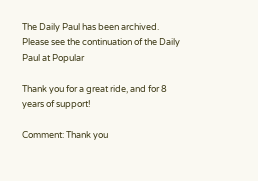The Daily Paul has been archived. Please see the continuation of the Daily Paul at Popular

Thank you for a great ride, and for 8 years of support!

Comment: Thank you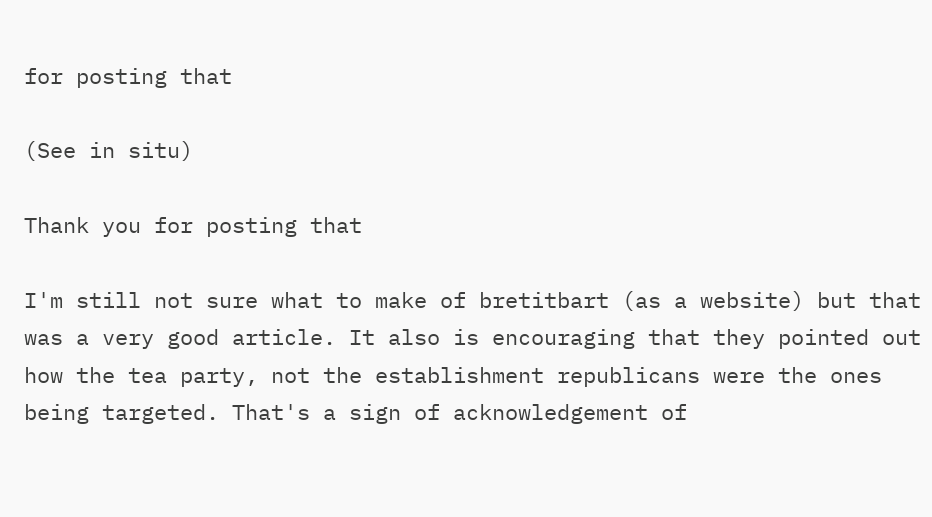for posting that

(See in situ)

Thank you for posting that

I'm still not sure what to make of bretitbart (as a website) but that was a very good article. It also is encouraging that they pointed out how the tea party, not the establishment republicans were the ones being targeted. That's a sign of acknowledgement of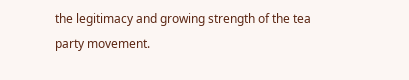the legitimacy and growing strength of the tea party movement.